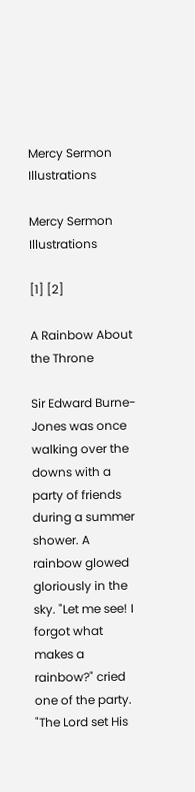Mercy Sermon Illustrations

Mercy Sermon Illustrations

[1] [2]

A Rainbow About the Throne

Sir Edward Burne-Jones was once walking over the downs with a party of friends during a summer shower. A rainbow glowed gloriously in the sky. "Let me see! I forgot what makes a rainbow?" cried one of the party. "The Lord set His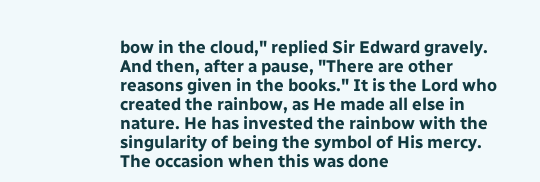bow in the cloud," replied Sir Edward gravely. And then, after a pause, "There are other reasons given in the books." It is the Lord who created the rainbow, as He made all else in nature. He has invested the rainbow with the singularity of being the symbol of His mercy. The occasion when this was done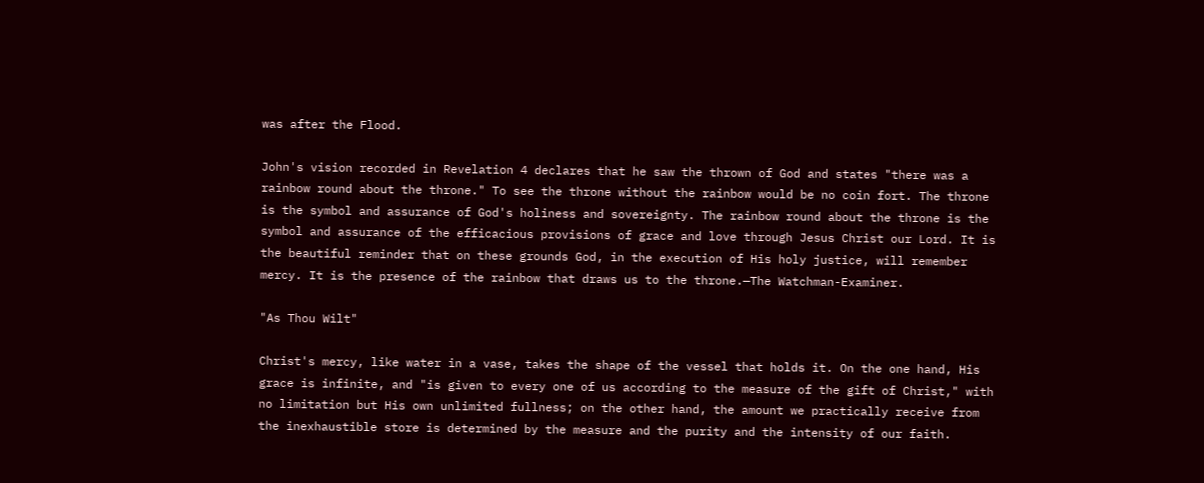was after the Flood.

John's vision recorded in Revelation 4 declares that he saw the thrown of God and states "there was a rainbow round about the throne." To see the throne without the rainbow would be no coin fort. The throne is the symbol and assurance of God's holiness and sovereignty. The rainbow round about the throne is the symbol and assurance of the efficacious provisions of grace and love through Jesus Christ our Lord. It is the beautiful reminder that on these grounds God, in the execution of His holy justice, will remember mercy. It is the presence of the rainbow that draws us to the throne.—The Watchman-Examiner.

"As Thou Wilt"

Christ's mercy, like water in a vase, takes the shape of the vessel that holds it. On the one hand, His grace is infinite, and "is given to every one of us according to the measure of the gift of Christ," with no limitation but His own unlimited fullness; on the other hand, the amount we practically receive from the inexhaustible store is determined by the measure and the purity and the intensity of our faith.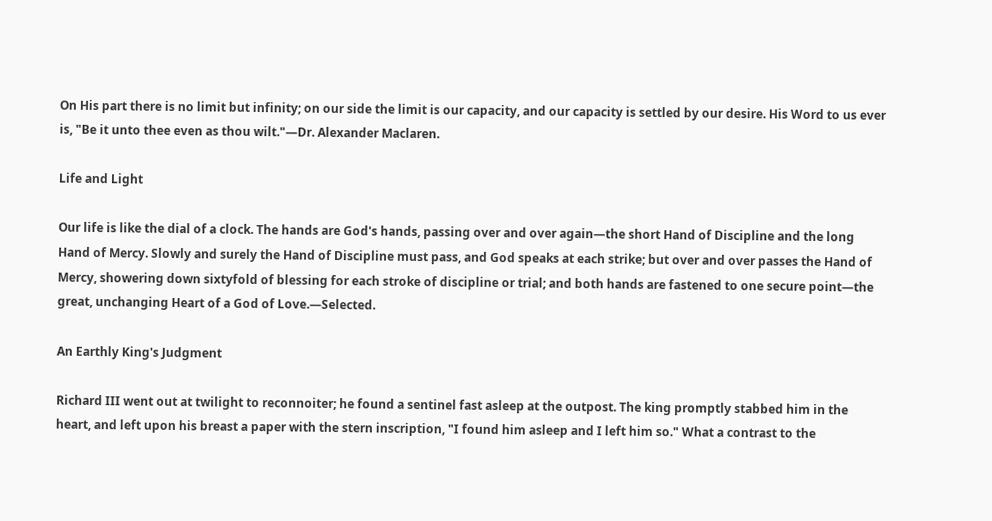On His part there is no limit but infinity; on our side the limit is our capacity, and our capacity is settled by our desire. His Word to us ever is, "Be it unto thee even as thou wilt."—Dr. Alexander Maclaren.

Life and Light

Our life is like the dial of a clock. The hands are God's hands, passing over and over again—the short Hand of Discipline and the long Hand of Mercy. Slowly and surely the Hand of Discipline must pass, and God speaks at each strike; but over and over passes the Hand of Mercy, showering down sixtyfold of blessing for each stroke of discipline or trial; and both hands are fastened to one secure point—the great, unchanging Heart of a God of Love.—Selected.

An Earthly King's Judgment

Richard III went out at twilight to reconnoiter; he found a sentinel fast asleep at the outpost. The king promptly stabbed him in the heart, and left upon his breast a paper with the stern inscription, "I found him asleep and I left him so." What a contrast to the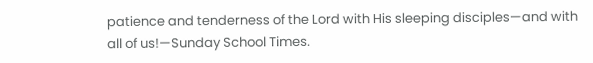patience and tenderness of the Lord with His sleeping disciples—and with all of us!—Sunday School Times.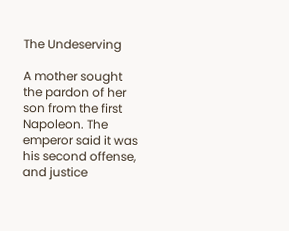The Undeserving

A mother sought the pardon of her son from the first Napoleon. The emperor said it was his second offense, and justice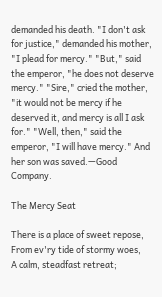demanded his death. "I don't ask for justice," demanded his mother, "I plead for mercy." "But," said the emperor, "he does not deserve mercy." "Sire," cried the mother, "it would not be mercy if he deserved it, and mercy is all I ask for." "Well, then," said the emperor, "I will have mercy." And her son was saved.—Good Company.

The Mercy Seat

There is a place of sweet repose,
From ev'ry tide of stormy woes,
A calm, steadfast retreat;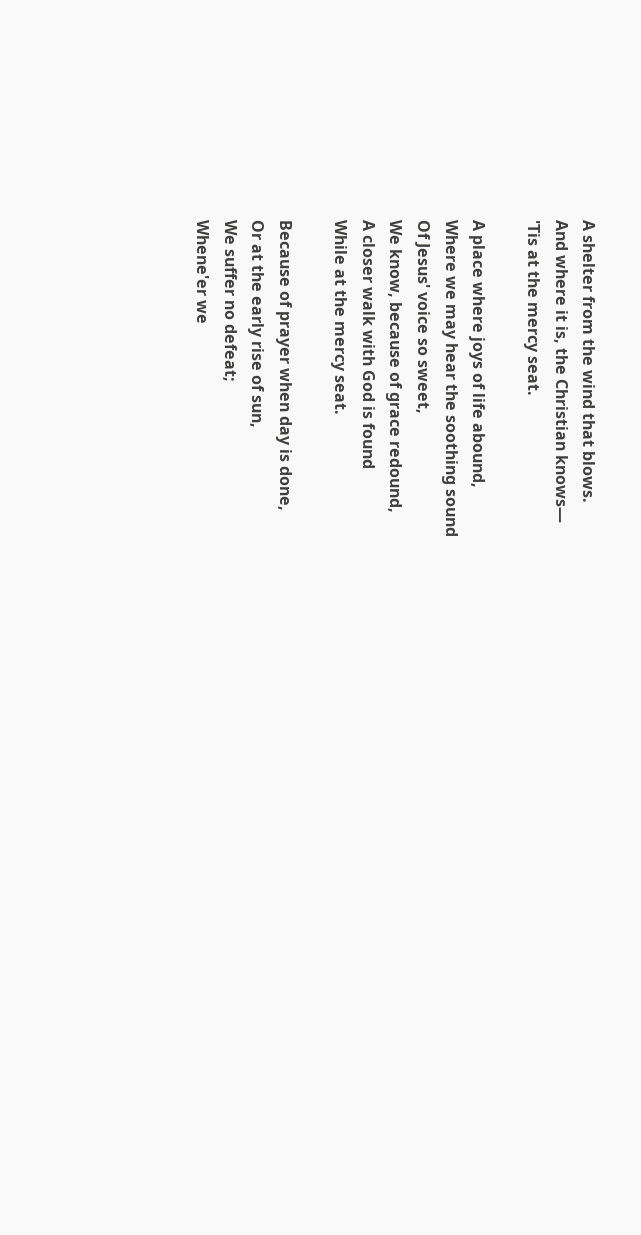A shelter from the wind that blows.
And where it is, the Christian knows—
'Tis at the mercy seat.

A place where joys of life abound,
Where we may hear the soothing sound
Of Jesus' voice so sweet,
We know, because of grace redound,
A closer walk with God is found
While at the mercy seat.

Because of prayer when day is done,
Or at the early rise of sun,
We suffer no defeat;
Whene'er we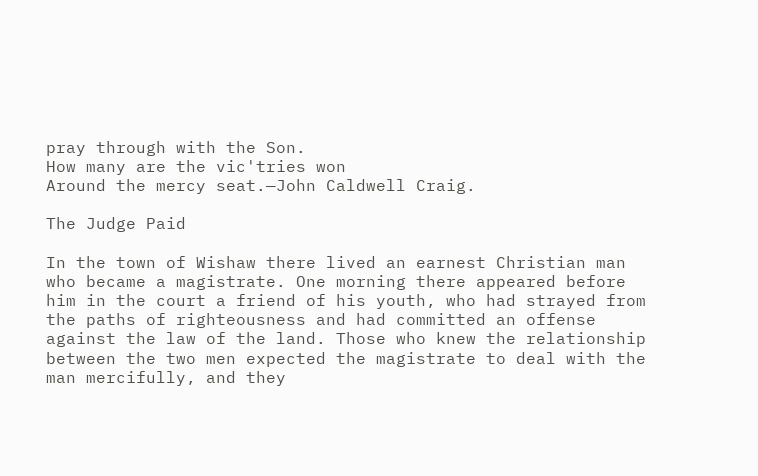pray through with the Son.
How many are the vic'tries won
Around the mercy seat.—John Caldwell Craig.

The Judge Paid

In the town of Wishaw there lived an earnest Christian man who became a magistrate. One morning there appeared before him in the court a friend of his youth, who had strayed from the paths of righteousness and had committed an offense against the law of the land. Those who knew the relationship between the two men expected the magistrate to deal with the man mercifully, and they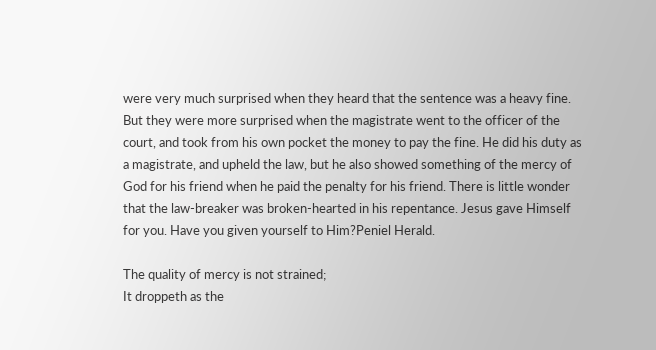were very much surprised when they heard that the sentence was a heavy fine. But they were more surprised when the magistrate went to the officer of the court, and took from his own pocket the money to pay the fine. He did his duty as a magistrate, and upheld the law, but he also showed something of the mercy of God for his friend when he paid the penalty for his friend. There is little wonder that the law-breaker was broken-hearted in his repentance. Jesus gave Himself for you. Have you given yourself to Him?Peniel Herald.

The quality of mercy is not strained;
It droppeth as the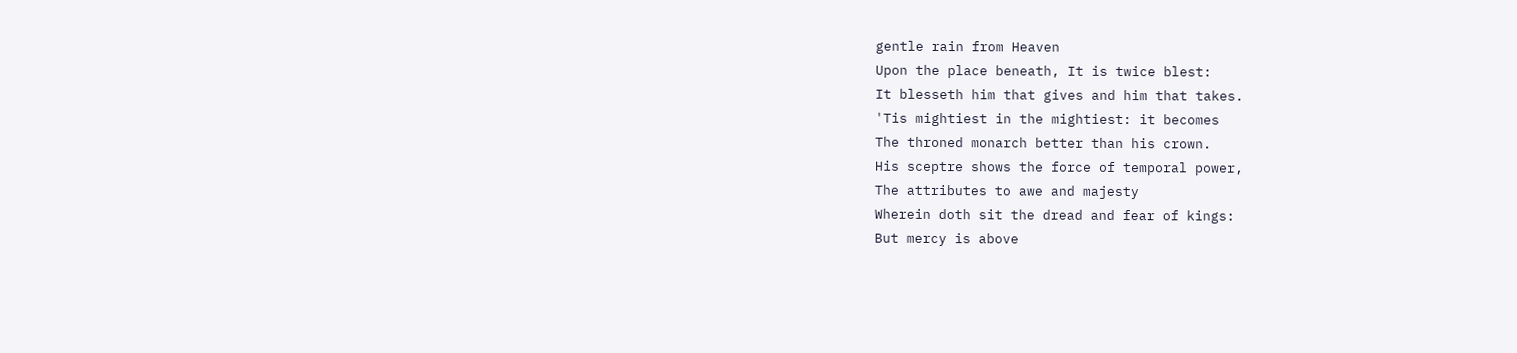gentle rain from Heaven
Upon the place beneath, It is twice blest:
It blesseth him that gives and him that takes.
'Tis mightiest in the mightiest: it becomes
The throned monarch better than his crown.
His sceptre shows the force of temporal power,
The attributes to awe and majesty
Wherein doth sit the dread and fear of kings:
But mercy is above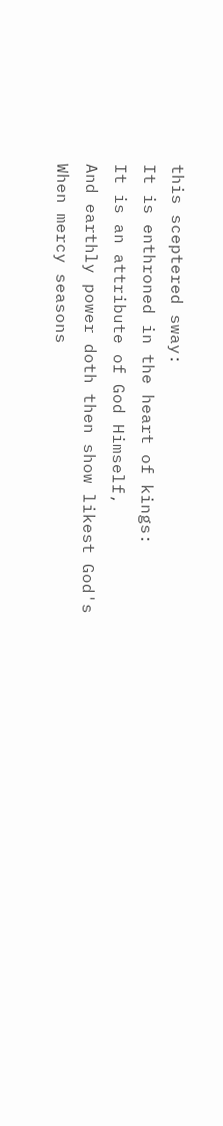this sceptered sway:
It is enthroned in the heart of kings:
It is an attribute of God Himself,
And earthly power doth then show likest God's
When mercy seasons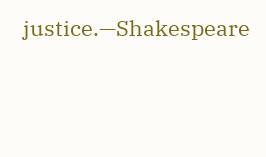justice.—Shakespeare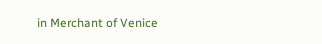in Merchant of Venice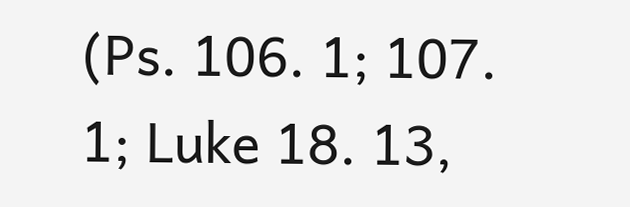(Ps. 106. 1; 107. 1; Luke 18. 13,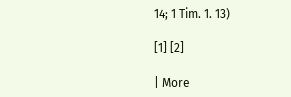14; 1 Tim. 1. 13)

[1] [2]

| More